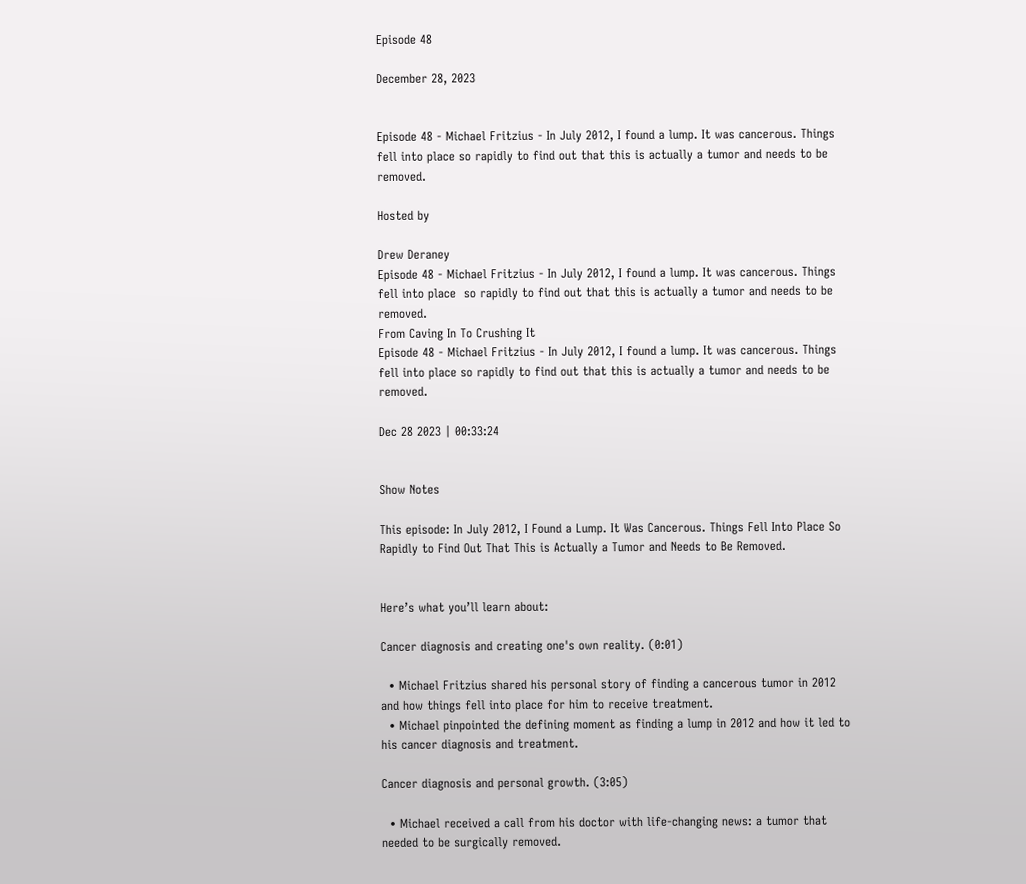Episode 48

December 28, 2023


Episode 48 - Michael Fritzius - In July 2012, I found a lump. It was cancerous. Things fell into place so rapidly to find out that this is actually a tumor and needs to be removed.

Hosted by

Drew Deraney
Episode 48 - Michael Fritzius - In July 2012, I found a lump. It was cancerous. Things fell into place  so rapidly to find out that this is actually a tumor and needs to be removed.
From Caving In To Crushing It
Episode 48 - Michael Fritzius - In July 2012, I found a lump. It was cancerous. Things fell into place so rapidly to find out that this is actually a tumor and needs to be removed.

Dec 28 2023 | 00:33:24


Show Notes

This episode: In July 2012, I Found a Lump. It Was Cancerous. Things Fell Into Place So Rapidly to Find Out That This is Actually a Tumor and Needs to Be Removed.


Here’s what you’ll learn about:

Cancer diagnosis and creating one's own reality. (0:01)

  • Michael Fritzius shared his personal story of finding a cancerous tumor in 2012 and how things fell into place for him to receive treatment.
  • Michael pinpointed the defining moment as finding a lump in 2012 and how it led to his cancer diagnosis and treatment.

Cancer diagnosis and personal growth. (3:05)

  • Michael received a call from his doctor with life-changing news: a tumor that needed to be surgically removed.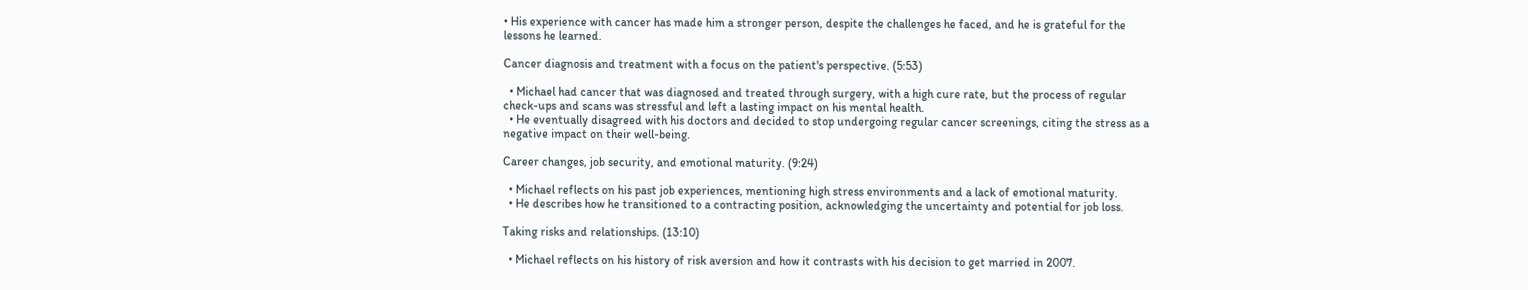• His experience with cancer has made him a stronger person, despite the challenges he faced, and he is grateful for the lessons he learned.

Cancer diagnosis and treatment with a focus on the patient's perspective. (5:53)

  • Michael had cancer that was diagnosed and treated through surgery, with a high cure rate, but the process of regular check-ups and scans was stressful and left a lasting impact on his mental health.
  • He eventually disagreed with his doctors and decided to stop undergoing regular cancer screenings, citing the stress as a negative impact on their well-being.

Career changes, job security, and emotional maturity. (9:24)

  • Michael reflects on his past job experiences, mentioning high stress environments and a lack of emotional maturity.
  • He describes how he transitioned to a contracting position, acknowledging the uncertainty and potential for job loss.

Taking risks and relationships. (13:10)

  • Michael reflects on his history of risk aversion and how it contrasts with his decision to get married in 2007.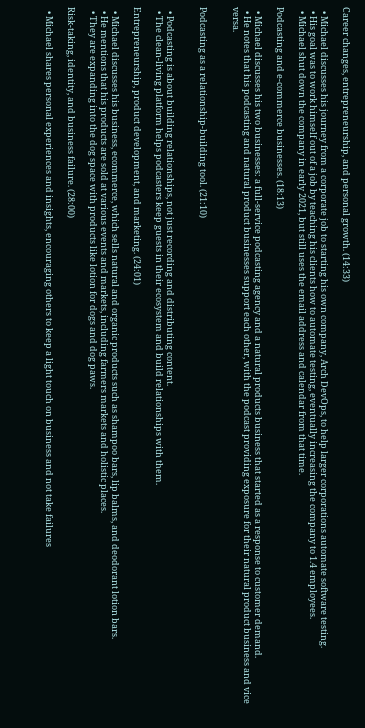Career changes, entrepreneurship, and personal growth. (14:33)

  • Michael discusses his journey from a corporate job to starting his own company, Arch DevOps, to help larger corporations automate software testing.
  • His goal was to work himself out of a job by teaching his clients how to automate testing, eventually increasing the company to 1.4 employees.
  • Michael shut down the company in early 2021, but still uses the email address and calendar from that time.

Podcasting and e-commerce businesses. (18:13)

  • Michael discusses his two businesses: a full-service podcasting agency and a natural products business that started as a response to customer demand.
  • He notes that his podcasting and natural product businesses support each other, with the podcast providing exposure for their natural product business and vice versa.


Podcasting as a relationship-building tool. (21:10)


  • Podcasting is about building relationships, not just recording and distributing content.
  • The clean-living platform helps podcasters keep guests in their ecosystem and build relationships with them.

Entrepreneurship, product development, and marketing. (24:01)

  • Michael discusses his business, ecommerce, which sells natural and organic products such as shampoo bars, lip balms, and deodorant lotion bars.
  • He mentions that his products are sold at various events and markets, including farmers markets and holistic places.
  • They are expanding into the dog space with products like lotion for dogs and dog paws.

Risk-taking, identity, and business failure. (28:00)

  • Michael shares personal experiences and insights, encouraging others to keep a light touch on business and not take failures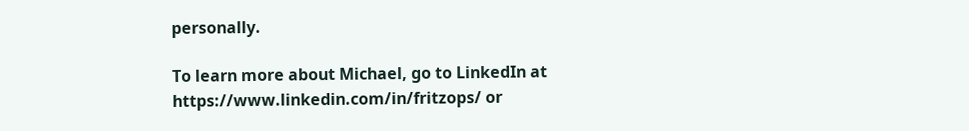personally.

To learn more about Michael, go to LinkedIn at https://www.linkedin.com/in/fritzops/ or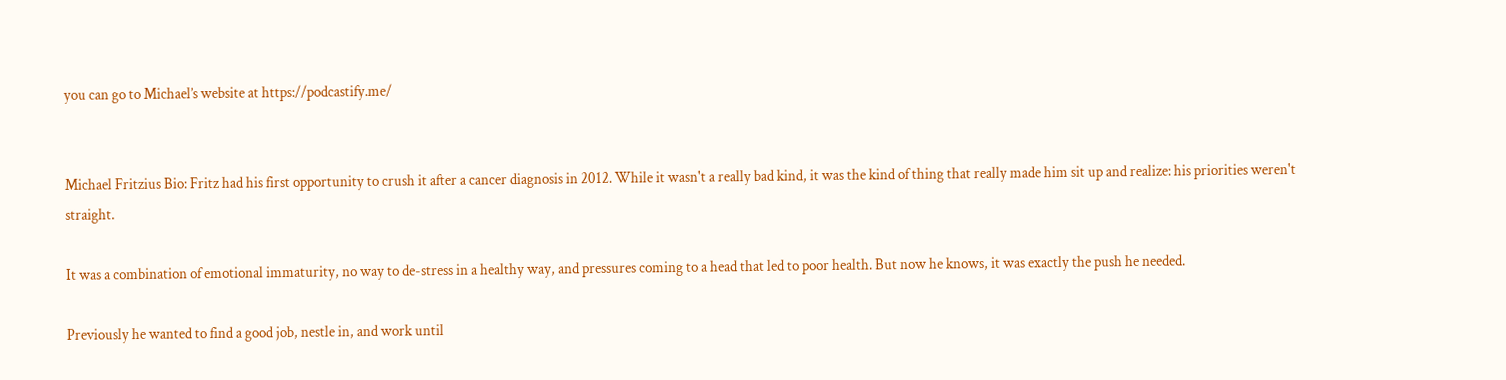you can go to Michael’s website at https://podcastify.me/


Michael Fritzius Bio: Fritz had his first opportunity to crush it after a cancer diagnosis in 2012. While it wasn't a really bad kind, it was the kind of thing that really made him sit up and realize: his priorities weren't straight.

It was a combination of emotional immaturity, no way to de-stress in a healthy way, and pressures coming to a head that led to poor health. But now he knows, it was exactly the push he needed.

Previously he wanted to find a good job, nestle in, and work until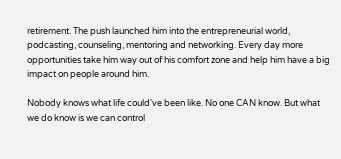retirement. The push launched him into the entrepreneurial world, podcasting, counseling, mentoring and networking. Every day more opportunities take him way out of his comfort zone and help him have a big impact on people around him.

Nobody knows what life could've been like. No one CAN know. But what we do know is we can control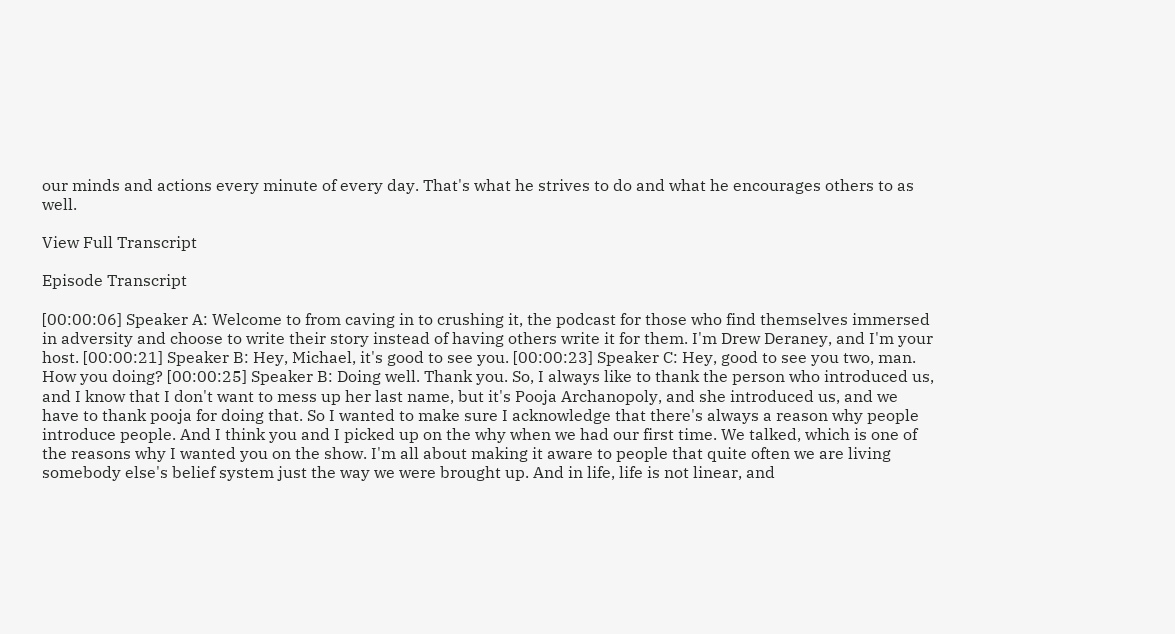our minds and actions every minute of every day. That's what he strives to do and what he encourages others to as well.

View Full Transcript

Episode Transcript

[00:00:06] Speaker A: Welcome to from caving in to crushing it, the podcast for those who find themselves immersed in adversity and choose to write their story instead of having others write it for them. I'm Drew Deraney, and I'm your host. [00:00:21] Speaker B: Hey, Michael, it's good to see you. [00:00:23] Speaker C: Hey, good to see you two, man. How you doing? [00:00:25] Speaker B: Doing well. Thank you. So, I always like to thank the person who introduced us, and I know that I don't want to mess up her last name, but it's Pooja Archanopoly, and she introduced us, and we have to thank pooja for doing that. So I wanted to make sure I acknowledge that there's always a reason why people introduce people. And I think you and I picked up on the why when we had our first time. We talked, which is one of the reasons why I wanted you on the show. I'm all about making it aware to people that quite often we are living somebody else's belief system just the way we were brought up. And in life, life is not linear, and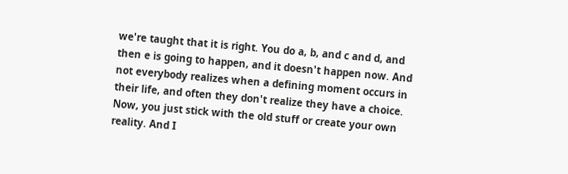we're taught that it is right. You do a, b, and c and d, and then e is going to happen, and it doesn't happen now. And not everybody realizes when a defining moment occurs in their life, and often they don't realize they have a choice. Now, you just stick with the old stuff or create your own reality. And I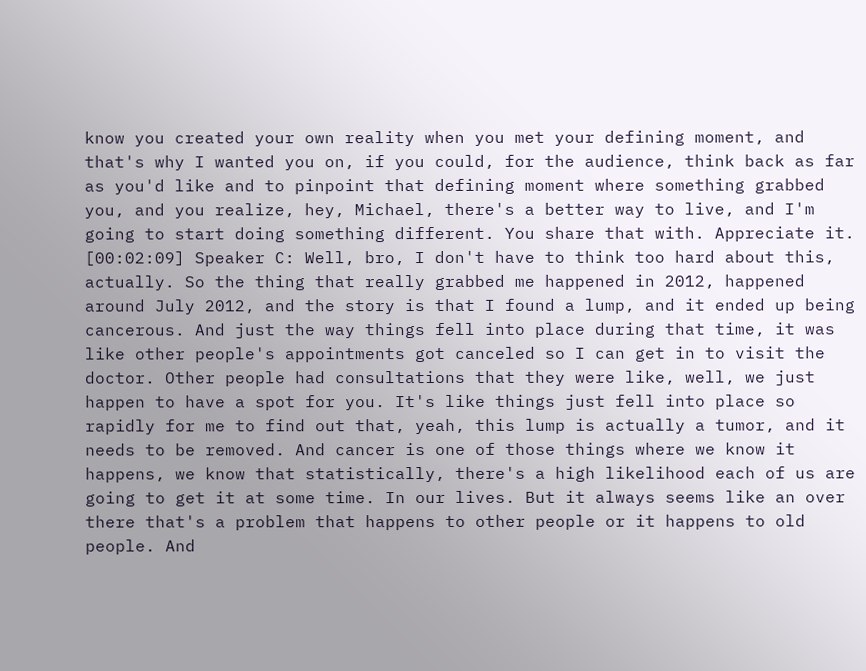know you created your own reality when you met your defining moment, and that's why I wanted you on, if you could, for the audience, think back as far as you'd like and to pinpoint that defining moment where something grabbed you, and you realize, hey, Michael, there's a better way to live, and I'm going to start doing something different. You share that with. Appreciate it. [00:02:09] Speaker C: Well, bro, I don't have to think too hard about this, actually. So the thing that really grabbed me happened in 2012, happened around July 2012, and the story is that I found a lump, and it ended up being cancerous. And just the way things fell into place during that time, it was like other people's appointments got canceled so I can get in to visit the doctor. Other people had consultations that they were like, well, we just happen to have a spot for you. It's like things just fell into place so rapidly for me to find out that, yeah, this lump is actually a tumor, and it needs to be removed. And cancer is one of those things where we know it happens, we know that statistically, there's a high likelihood each of us are going to get it at some time. In our lives. But it always seems like an over there that's a problem that happens to other people or it happens to old people. And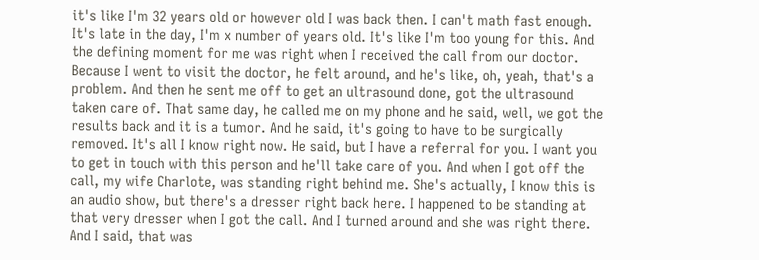it's like I'm 32 years old or however old I was back then. I can't math fast enough. It's late in the day, I'm x number of years old. It's like I'm too young for this. And the defining moment for me was right when I received the call from our doctor. Because I went to visit the doctor, he felt around, and he's like, oh, yeah, that's a problem. And then he sent me off to get an ultrasound done, got the ultrasound taken care of. That same day, he called me on my phone and he said, well, we got the results back and it is a tumor. And he said, it's going to have to be surgically removed. It's all I know right now. He said, but I have a referral for you. I want you to get in touch with this person and he'll take care of you. And when I got off the call, my wife Charlote, was standing right behind me. She's actually, I know this is an audio show, but there's a dresser right back here. I happened to be standing at that very dresser when I got the call. And I turned around and she was right there. And I said, that was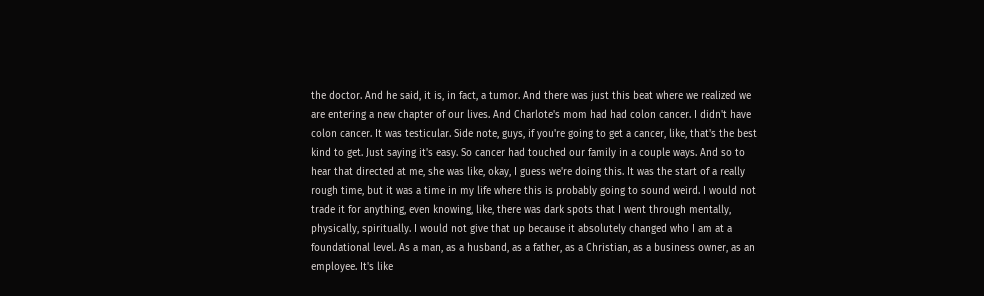the doctor. And he said, it is, in fact, a tumor. And there was just this beat where we realized we are entering a new chapter of our lives. And Charlote's mom had had colon cancer. I didn't have colon cancer. It was testicular. Side note, guys, if you're going to get a cancer, like, that's the best kind to get. Just saying it's easy. So cancer had touched our family in a couple ways. And so to hear that directed at me, she was like, okay, I guess we're doing this. It was the start of a really rough time, but it was a time in my life where this is probably going to sound weird. I would not trade it for anything, even knowing, like, there was dark spots that I went through mentally, physically, spiritually. I would not give that up because it absolutely changed who I am at a foundational level. As a man, as a husband, as a father, as a Christian, as a business owner, as an employee. It's like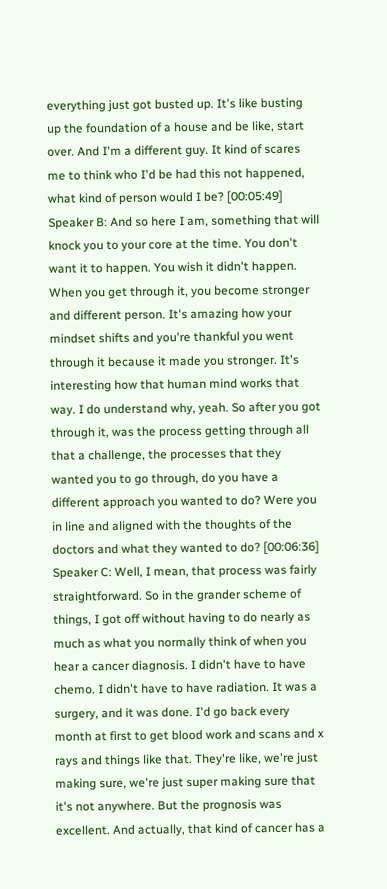everything just got busted up. It's like busting up the foundation of a house and be like, start over. And I'm a different guy. It kind of scares me to think who I'd be had this not happened, what kind of person would I be? [00:05:49] Speaker B: And so here I am, something that will knock you to your core at the time. You don't want it to happen. You wish it didn't happen. When you get through it, you become stronger and different person. It's amazing how your mindset shifts and you're thankful you went through it because it made you stronger. It's interesting how that human mind works that way. I do understand why, yeah. So after you got through it, was the process getting through all that a challenge, the processes that they wanted you to go through, do you have a different approach you wanted to do? Were you in line and aligned with the thoughts of the doctors and what they wanted to do? [00:06:36] Speaker C: Well, I mean, that process was fairly straightforward. So in the grander scheme of things, I got off without having to do nearly as much as what you normally think of when you hear a cancer diagnosis. I didn't have to have chemo. I didn't have to have radiation. It was a surgery, and it was done. I'd go back every month at first to get blood work and scans and x rays and things like that. They're like, we're just making sure, we're just super making sure that it's not anywhere. But the prognosis was excellent. And actually, that kind of cancer has a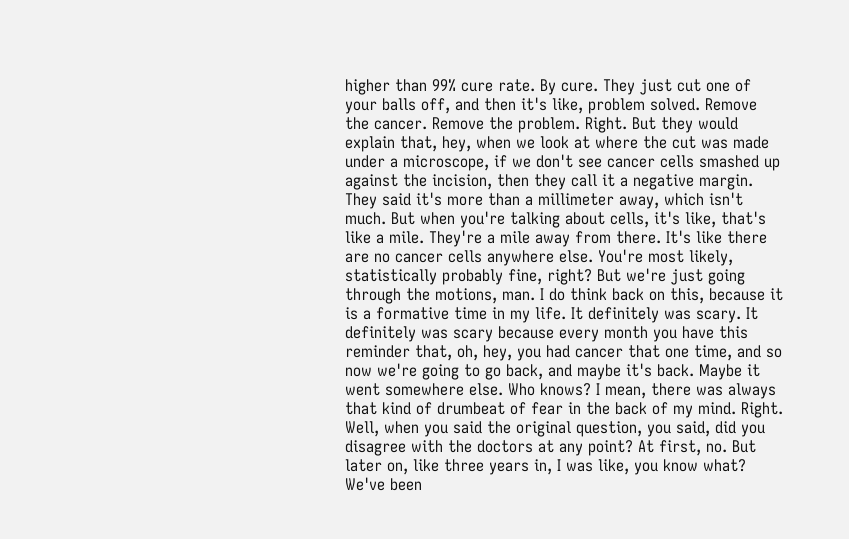higher than 99% cure rate. By cure. They just cut one of your balls off, and then it's like, problem solved. Remove the cancer. Remove the problem. Right. But they would explain that, hey, when we look at where the cut was made under a microscope, if we don't see cancer cells smashed up against the incision, then they call it a negative margin. They said it's more than a millimeter away, which isn't much. But when you're talking about cells, it's like, that's like a mile. They're a mile away from there. It's like there are no cancer cells anywhere else. You're most likely, statistically probably fine, right? But we're just going through the motions, man. I do think back on this, because it is a formative time in my life. It definitely was scary. It definitely was scary because every month you have this reminder that, oh, hey, you had cancer that one time, and so now we're going to go back, and maybe it's back. Maybe it went somewhere else. Who knows? I mean, there was always that kind of drumbeat of fear in the back of my mind. Right. Well, when you said the original question, you said, did you disagree with the doctors at any point? At first, no. But later on, like three years in, I was like, you know what? We've been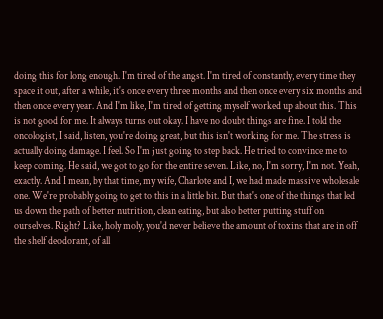doing this for long enough. I'm tired of the angst. I'm tired of constantly, every time they space it out, after a while, it's once every three months and then once every six months and then once every year. And I'm like, I'm tired of getting myself worked up about this. This is not good for me. It always turns out okay. I have no doubt things are fine. I told the oncologist, I said, listen, you're doing great, but this isn't working for me. The stress is actually doing damage. I feel. So I'm just going to step back. He tried to convince me to keep coming. He said, we got to go for the entire seven. Like, no, I'm sorry, I'm not. Yeah, exactly. And I mean, by that time, my wife, Charlote and I, we had made massive wholesale one. We're probably going to get to this in a little bit. But that's one of the things that led us down the path of better nutrition, clean eating, but also better putting stuff on ourselves. Right? Like, holy moly, you'd never believe the amount of toxins that are in off the shelf deodorant, of all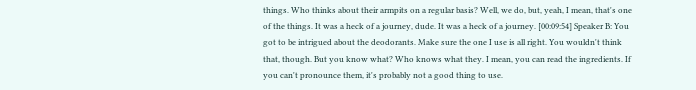things. Who thinks about their armpits on a regular basis? Well, we do, but, yeah, I mean, that's one of the things. It was a heck of a journey, dude. It was a heck of a journey. [00:09:54] Speaker B: You got to be intrigued about the deodorants. Make sure the one I use is all right. You wouldn't think that, though. But you know what? Who knows what they. I mean, you can read the ingredients. If you can't pronounce them, it's probably not a good thing to use.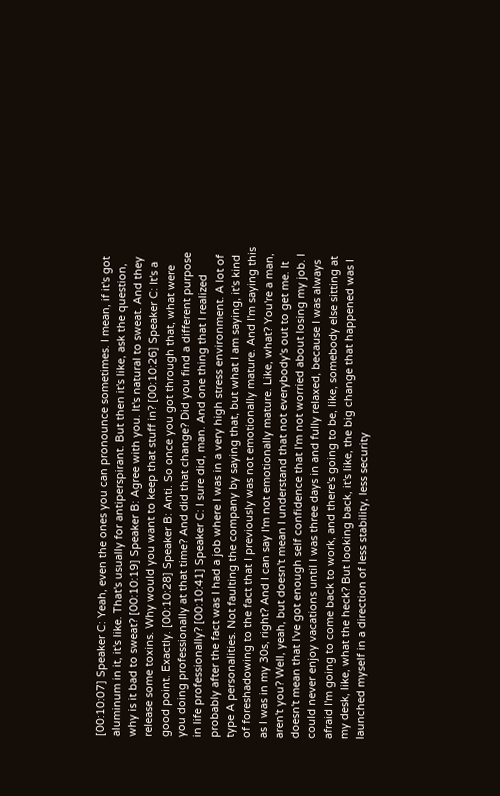[00:10:07] Speaker C: Yeah, even the ones you can pronounce sometimes. I mean, if it's got aluminum in it, it's like. That's usually for antiperspirant. But then it's like, ask the question, why is it bad to sweat? [00:10:19] Speaker B: Agree with you. It's natural to sweat. And they release some toxins. Why would you want to keep that stuff in? [00:10:26] Speaker C: It's a good point. Exactly. [00:10:28] Speaker B: Anti. So once you got through that, what were you doing professionally at that time? And did that change? Did you find a different purpose in life professionally? [00:10:41] Speaker C: I sure did, man. And one thing that I realized probably after the fact was I had a job where I was in a very high stress environment. A lot of type A personalities. Not faulting the company by saying that, but what I am saying, it's kind of foreshadowing to the fact that I previously was not emotionally mature. And I'm saying this as I was in my 30s, right? And I can say I'm not emotionally mature. Like, what? You're a man, aren't you? Well, yeah, but doesn't mean I understand that not everybody's out to get me. It doesn't mean that I've got enough self confidence that I'm not worried about losing my job. I could never enjoy vacations until I was three days in and fully relaxed, because I was always afraid I'm going to come back to work, and there's going to be, like, somebody else sitting at my desk, like, what the heck? But looking back, it's like, the big change that happened was I launched myself in a direction of less stability, less security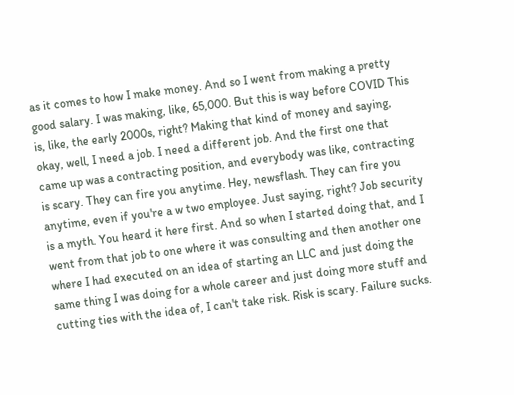as it comes to how I make money. And so I went from making a pretty good salary. I was making, like, 65,000. But this is way before COVID This is, like, the early 2000s, right? Making that kind of money and saying, okay, well, I need a job. I need a different job. And the first one that came up was a contracting position, and everybody was like, contracting is scary. They can fire you anytime. Hey, newsflash. They can fire you anytime, even if you're a w two employee. Just saying, right? Job security is a myth. You heard it here first. And so when I started doing that, and I went from that job to one where it was consulting and then another one where I had executed on an idea of starting an LLC and just doing the same thing I was doing for a whole career and just doing more stuff and cutting ties with the idea of, I can't take risk. Risk is scary. Failure sucks.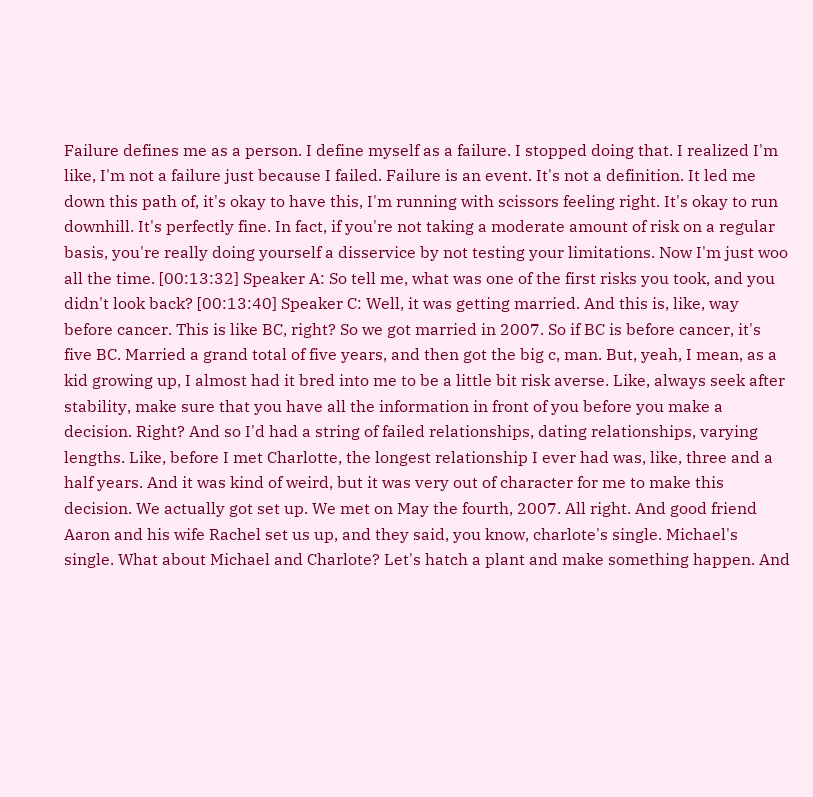Failure defines me as a person. I define myself as a failure. I stopped doing that. I realized I'm like, I'm not a failure just because I failed. Failure is an event. It's not a definition. It led me down this path of, it's okay to have this, I'm running with scissors feeling right. It's okay to run downhill. It's perfectly fine. In fact, if you're not taking a moderate amount of risk on a regular basis, you're really doing yourself a disservice by not testing your limitations. Now I'm just woo all the time. [00:13:32] Speaker A: So tell me, what was one of the first risks you took, and you didn't look back? [00:13:40] Speaker C: Well, it was getting married. And this is, like, way before cancer. This is like BC, right? So we got married in 2007. So if BC is before cancer, it's five BC. Married a grand total of five years, and then got the big c, man. But, yeah, I mean, as a kid growing up, I almost had it bred into me to be a little bit risk averse. Like, always seek after stability, make sure that you have all the information in front of you before you make a decision. Right? And so I'd had a string of failed relationships, dating relationships, varying lengths. Like, before I met Charlotte, the longest relationship I ever had was, like, three and a half years. And it was kind of weird, but it was very out of character for me to make this decision. We actually got set up. We met on May the fourth, 2007. All right. And good friend Aaron and his wife Rachel set us up, and they said, you know, charlote's single. Michael's single. What about Michael and Charlote? Let's hatch a plant and make something happen. And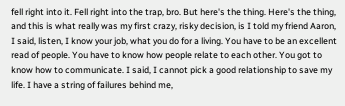fell right into it. Fell right into the trap, bro. But here's the thing. Here's the thing, and this is what really was my first crazy, risky decision, is I told my friend Aaron, I said, listen, I know your job, what you do for a living. You have to be an excellent read of people. You have to know how people relate to each other. You got to know how to communicate. I said, I cannot pick a good relationship to save my life. I have a string of failures behind me,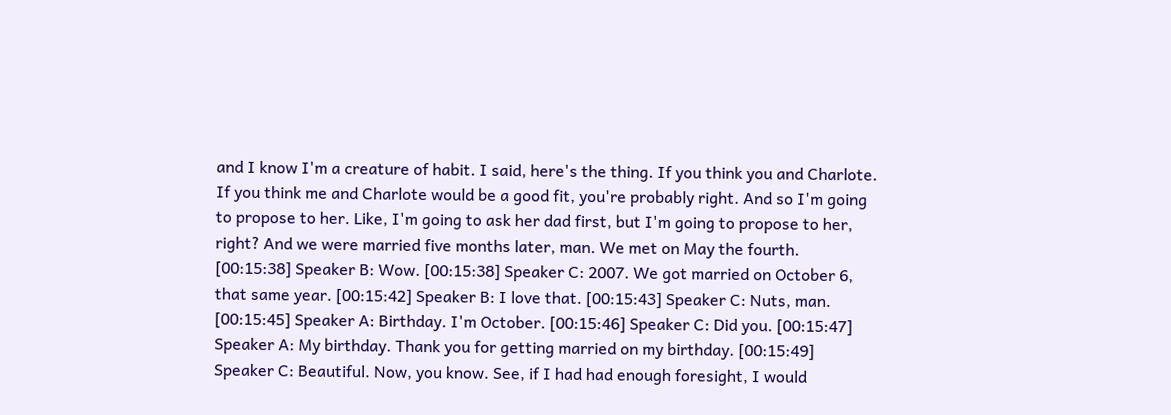and I know I'm a creature of habit. I said, here's the thing. If you think you and Charlote. If you think me and Charlote would be a good fit, you're probably right. And so I'm going to propose to her. Like, I'm going to ask her dad first, but I'm going to propose to her, right? And we were married five months later, man. We met on May the fourth. [00:15:38] Speaker B: Wow. [00:15:38] Speaker C: 2007. We got married on October 6, that same year. [00:15:42] Speaker B: I love that. [00:15:43] Speaker C: Nuts, man. [00:15:45] Speaker A: Birthday. I'm October. [00:15:46] Speaker C: Did you. [00:15:47] Speaker A: My birthday. Thank you for getting married on my birthday. [00:15:49] Speaker C: Beautiful. Now, you know. See, if I had had enough foresight, I would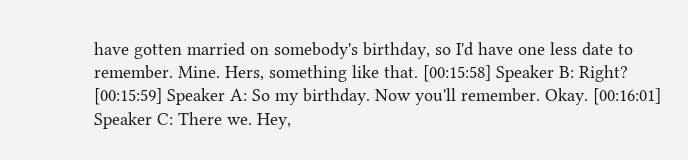have gotten married on somebody's birthday, so I'd have one less date to remember. Mine. Hers, something like that. [00:15:58] Speaker B: Right? [00:15:59] Speaker A: So my birthday. Now you'll remember. Okay. [00:16:01] Speaker C: There we. Hey,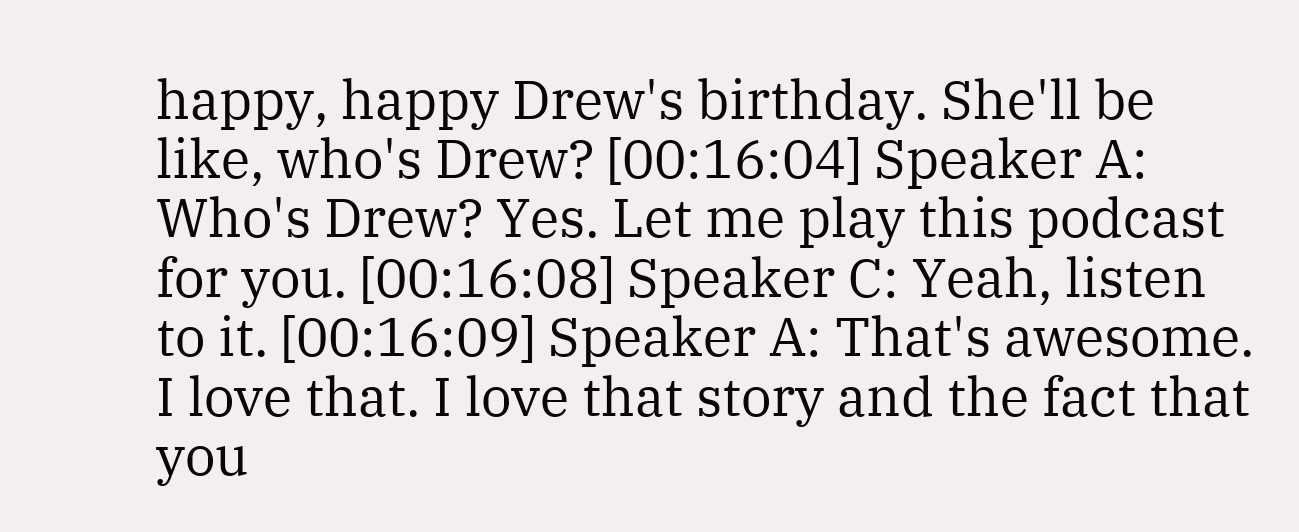happy, happy Drew's birthday. She'll be like, who's Drew? [00:16:04] Speaker A: Who's Drew? Yes. Let me play this podcast for you. [00:16:08] Speaker C: Yeah, listen to it. [00:16:09] Speaker A: That's awesome. I love that. I love that story and the fact that you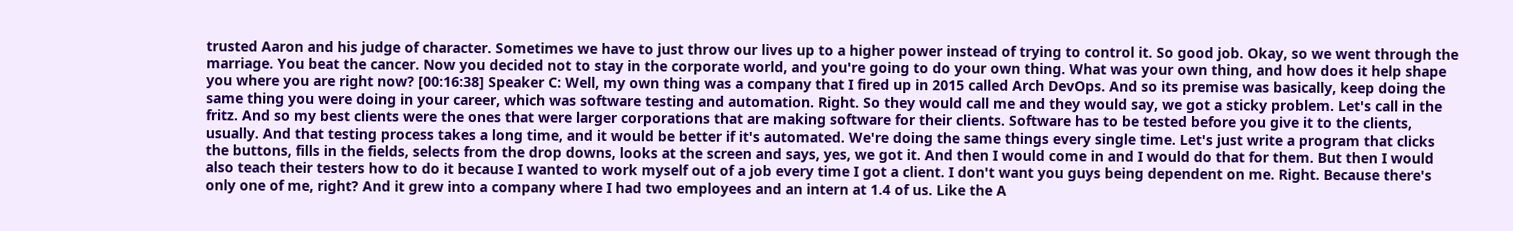trusted Aaron and his judge of character. Sometimes we have to just throw our lives up to a higher power instead of trying to control it. So good job. Okay, so we went through the marriage. You beat the cancer. Now you decided not to stay in the corporate world, and you're going to do your own thing. What was your own thing, and how does it help shape you where you are right now? [00:16:38] Speaker C: Well, my own thing was a company that I fired up in 2015 called Arch DevOps. And so its premise was basically, keep doing the same thing you were doing in your career, which was software testing and automation. Right. So they would call me and they would say, we got a sticky problem. Let's call in the fritz. And so my best clients were the ones that were larger corporations that are making software for their clients. Software has to be tested before you give it to the clients, usually. And that testing process takes a long time, and it would be better if it's automated. We're doing the same things every single time. Let's just write a program that clicks the buttons, fills in the fields, selects from the drop downs, looks at the screen and says, yes, we got it. And then I would come in and I would do that for them. But then I would also teach their testers how to do it because I wanted to work myself out of a job every time I got a client. I don't want you guys being dependent on me. Right. Because there's only one of me, right? And it grew into a company where I had two employees and an intern at 1.4 of us. Like the A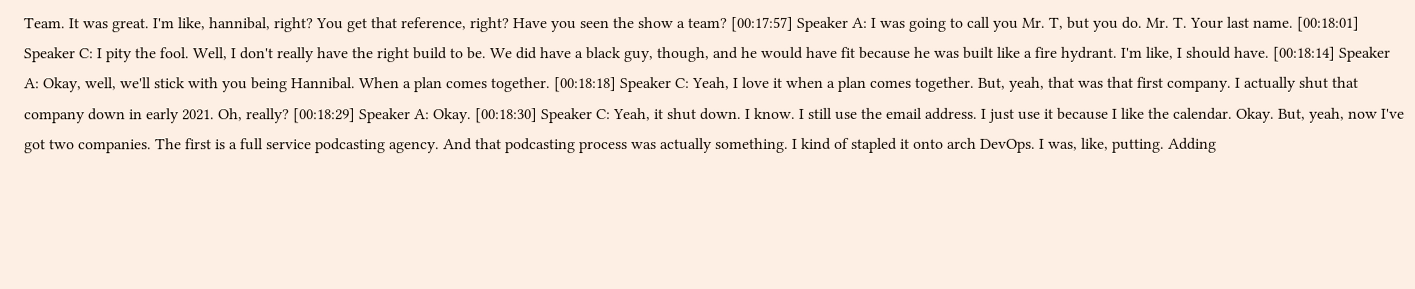Team. It was great. I'm like, hannibal, right? You get that reference, right? Have you seen the show a team? [00:17:57] Speaker A: I was going to call you Mr. T, but you do. Mr. T. Your last name. [00:18:01] Speaker C: I pity the fool. Well, I don't really have the right build to be. We did have a black guy, though, and he would have fit because he was built like a fire hydrant. I'm like, I should have. [00:18:14] Speaker A: Okay, well, we'll stick with you being Hannibal. When a plan comes together. [00:18:18] Speaker C: Yeah, I love it when a plan comes together. But, yeah, that was that first company. I actually shut that company down in early 2021. Oh, really? [00:18:29] Speaker A: Okay. [00:18:30] Speaker C: Yeah, it shut down. I know. I still use the email address. I just use it because I like the calendar. Okay. But, yeah, now I've got two companies. The first is a full service podcasting agency. And that podcasting process was actually something. I kind of stapled it onto arch DevOps. I was, like, putting. Adding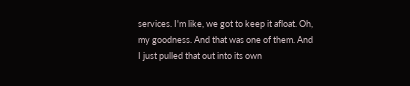services. I'm like, we got to keep it afloat. Oh, my goodness. And that was one of them. And I just pulled that out into its own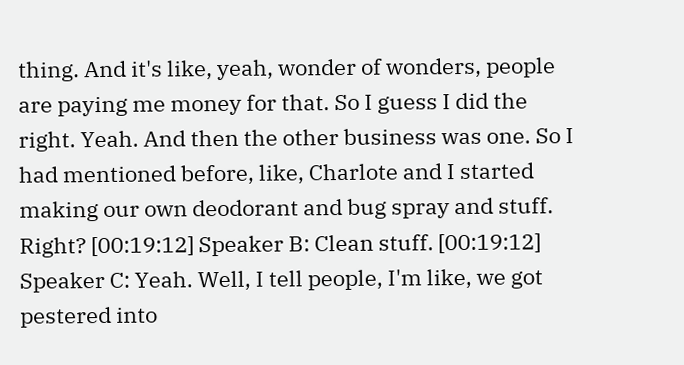thing. And it's like, yeah, wonder of wonders, people are paying me money for that. So I guess I did the right. Yeah. And then the other business was one. So I had mentioned before, like, Charlote and I started making our own deodorant and bug spray and stuff. Right? [00:19:12] Speaker B: Clean stuff. [00:19:12] Speaker C: Yeah. Well, I tell people, I'm like, we got pestered into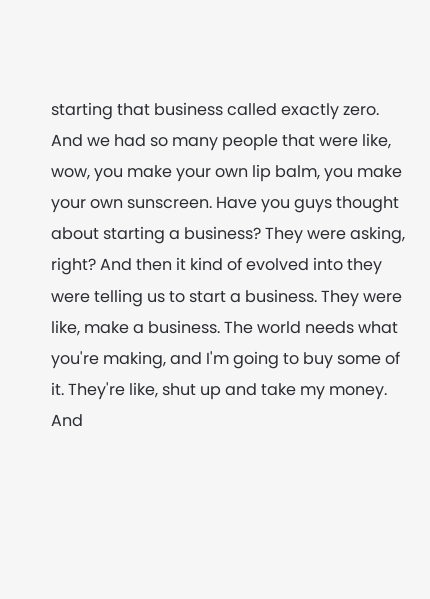starting that business called exactly zero. And we had so many people that were like, wow, you make your own lip balm, you make your own sunscreen. Have you guys thought about starting a business? They were asking, right? And then it kind of evolved into they were telling us to start a business. They were like, make a business. The world needs what you're making, and I'm going to buy some of it. They're like, shut up and take my money. And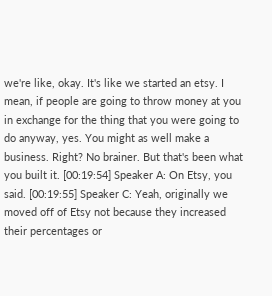we're like, okay. It's like we started an etsy. I mean, if people are going to throw money at you in exchange for the thing that you were going to do anyway, yes. You might as well make a business. Right? No brainer. But that's been what you built it. [00:19:54] Speaker A: On Etsy, you said. [00:19:55] Speaker C: Yeah, originally we moved off of Etsy not because they increased their percentages or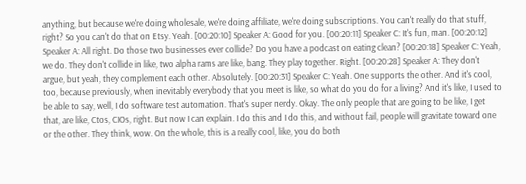anything, but because we're doing wholesale, we're doing affiliate, we're doing subscriptions. You can't really do that stuff, right? So you can't do that on Etsy. Yeah. [00:20:10] Speaker A: Good for you. [00:20:11] Speaker C: It's fun, man. [00:20:12] Speaker A: All right. Do those two businesses ever collide? Do you have a podcast on eating clean? [00:20:18] Speaker C: Yeah, we do. They don't collide in like, two alpha rams are like, bang. They play together. Right. [00:20:28] Speaker A: They don't argue, but yeah, they complement each other. Absolutely. [00:20:31] Speaker C: Yeah. One supports the other. And it's cool, too, because previously, when inevitably everybody that you meet is like, so what do you do for a living? And it's like, I used to be able to say, well, I do software test automation. That's super nerdy. Okay. The only people that are going to be like, I get that, are like, Ctos, CIOs, right. But now I can explain. I do this and I do this, and without fail, people will gravitate toward one or the other. They think, wow. On the whole, this is a really cool, like, you do both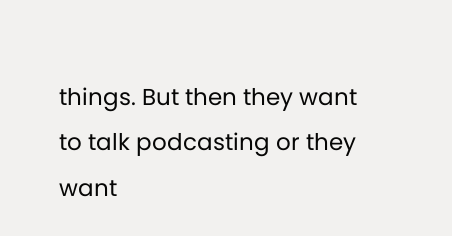things. But then they want to talk podcasting or they want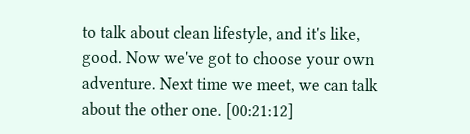to talk about clean lifestyle, and it's like, good. Now we've got to choose your own adventure. Next time we meet, we can talk about the other one. [00:21:12]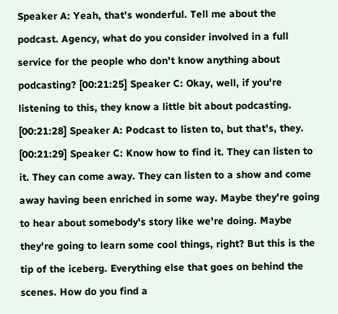Speaker A: Yeah, that's wonderful. Tell me about the podcast. Agency, what do you consider involved in a full service for the people who don't know anything about podcasting? [00:21:25] Speaker C: Okay, well, if you're listening to this, they know a little bit about podcasting. [00:21:28] Speaker A: Podcast to listen to, but that's, they. [00:21:29] Speaker C: Know how to find it. They can listen to it. They can come away. They can listen to a show and come away having been enriched in some way. Maybe they're going to hear about somebody's story like we're doing. Maybe they're going to learn some cool things, right? But this is the tip of the iceberg. Everything else that goes on behind the scenes. How do you find a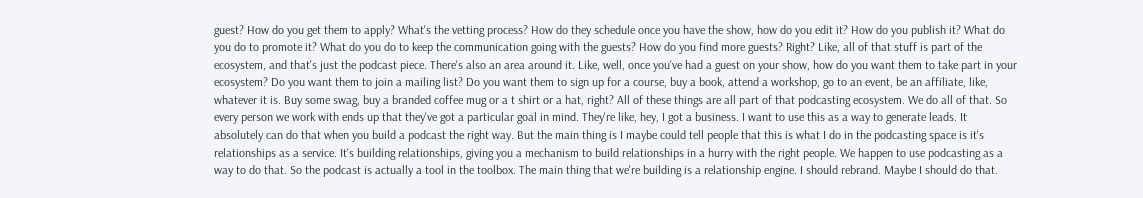guest? How do you get them to apply? What's the vetting process? How do they schedule once you have the show, how do you edit it? How do you publish it? What do you do to promote it? What do you do to keep the communication going with the guests? How do you find more guests? Right? Like, all of that stuff is part of the ecosystem, and that's just the podcast piece. There's also an area around it. Like, well, once you've had a guest on your show, how do you want them to take part in your ecosystem? Do you want them to join a mailing list? Do you want them to sign up for a course, buy a book, attend a workshop, go to an event, be an affiliate, like, whatever it is. Buy some swag, buy a branded coffee mug or a t shirt or a hat, right? All of these things are all part of that podcasting ecosystem. We do all of that. So every person we work with ends up that they've got a particular goal in mind. They're like, hey, I got a business. I want to use this as a way to generate leads. It absolutely can do that when you build a podcast the right way. But the main thing is I maybe could tell people that this is what I do in the podcasting space is it's relationships as a service. It's building relationships, giving you a mechanism to build relationships in a hurry with the right people. We happen to use podcasting as a way to do that. So the podcast is actually a tool in the toolbox. The main thing that we're building is a relationship engine. I should rebrand. Maybe I should do that.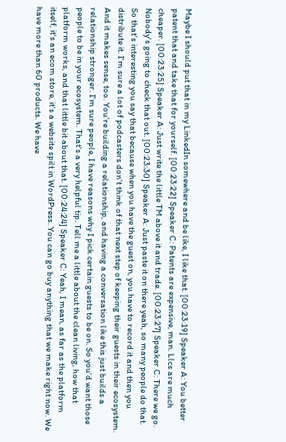Maybe I should put that in my LinkedIn somewhere and be like, I like that. [00:23:19] Speaker A: You better patent that and take that for yourself. [00:23:22] Speaker C: Patents are expensive, man. Llcs are much cheaper. [00:23:25] Speaker A: Just write the little TM above it and trade. [00:23:27] Speaker C: There we go. Nobody's going to check that out. [00:23:30] Speaker A: Just paste it on there yeah, so many people do that. So that's interesting you say that because when you have the guest on, you have to record it and then you distribute it. I'm sure a lot of podcasters don't think of that next step of keeping their guests in their ecosystem. And it makes sense, too. You're building a relationship, and having a conversation like this just builds a relationship stronger. I'm sure people, I have reasons why I pick certain guests to be on. So you'd want those people to be in your ecosystem. That's a very helpful tip. Tell me a little about the clean living, how that platform works, and that little bit about that. [00:24:24] Speaker C: Yeah, I mean, as far as the platform itself, it's an ecom store, it's a website spilt in WordPress. You can go buy anything that we make right now. We have more than 60 products. We have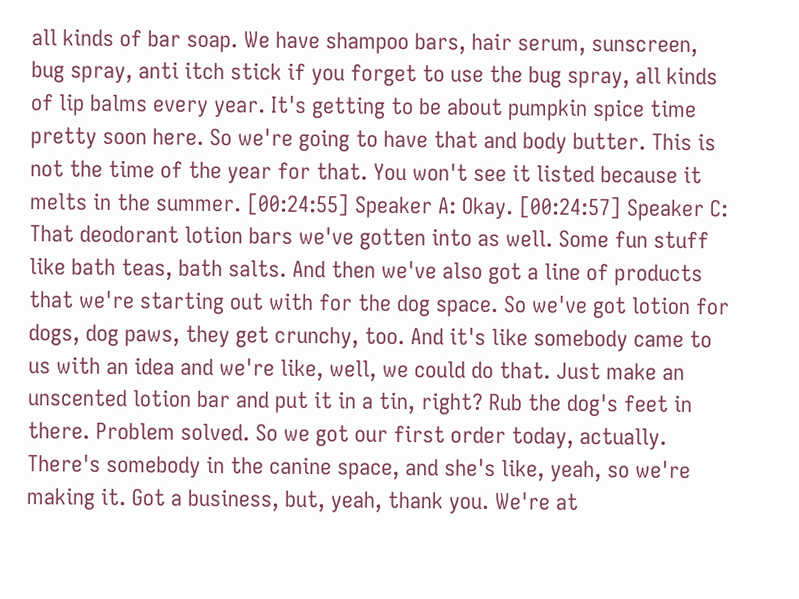all kinds of bar soap. We have shampoo bars, hair serum, sunscreen, bug spray, anti itch stick if you forget to use the bug spray, all kinds of lip balms every year. It's getting to be about pumpkin spice time pretty soon here. So we're going to have that and body butter. This is not the time of the year for that. You won't see it listed because it melts in the summer. [00:24:55] Speaker A: Okay. [00:24:57] Speaker C: That deodorant lotion bars we've gotten into as well. Some fun stuff like bath teas, bath salts. And then we've also got a line of products that we're starting out with for the dog space. So we've got lotion for dogs, dog paws, they get crunchy, too. And it's like somebody came to us with an idea and we're like, well, we could do that. Just make an unscented lotion bar and put it in a tin, right? Rub the dog's feet in there. Problem solved. So we got our first order today, actually. There's somebody in the canine space, and she's like, yeah, so we're making it. Got a business, but, yeah, thank you. We're at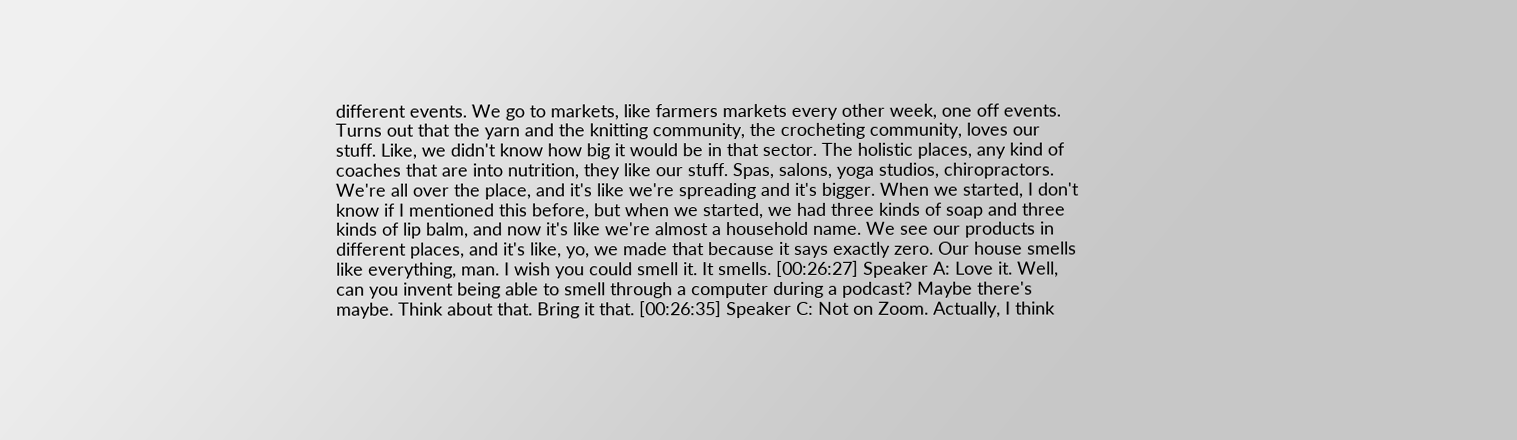different events. We go to markets, like farmers markets every other week, one off events. Turns out that the yarn and the knitting community, the crocheting community, loves our stuff. Like, we didn't know how big it would be in that sector. The holistic places, any kind of coaches that are into nutrition, they like our stuff. Spas, salons, yoga studios, chiropractors. We're all over the place, and it's like we're spreading and it's bigger. When we started, I don't know if I mentioned this before, but when we started, we had three kinds of soap and three kinds of lip balm, and now it's like we're almost a household name. We see our products in different places, and it's like, yo, we made that because it says exactly zero. Our house smells like everything, man. I wish you could smell it. It smells. [00:26:27] Speaker A: Love it. Well, can you invent being able to smell through a computer during a podcast? Maybe there's maybe. Think about that. Bring it that. [00:26:35] Speaker C: Not on Zoom. Actually, I think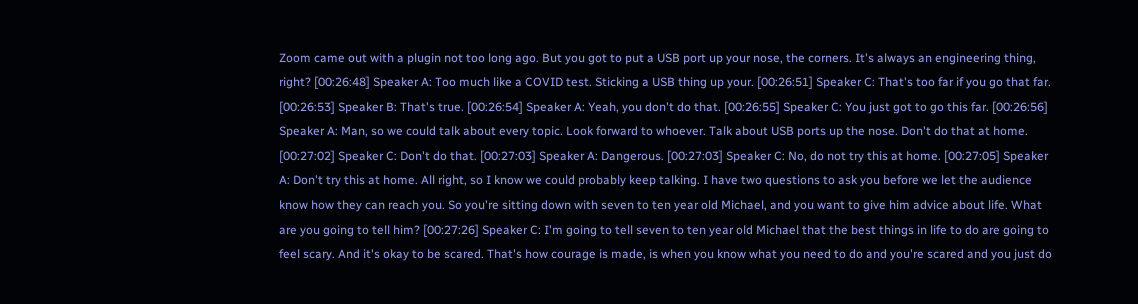Zoom came out with a plugin not too long ago. But you got to put a USB port up your nose, the corners. It's always an engineering thing, right? [00:26:48] Speaker A: Too much like a COVID test. Sticking a USB thing up your. [00:26:51] Speaker C: That's too far if you go that far. [00:26:53] Speaker B: That's true. [00:26:54] Speaker A: Yeah, you don't do that. [00:26:55] Speaker C: You just got to go this far. [00:26:56] Speaker A: Man, so we could talk about every topic. Look forward to whoever. Talk about USB ports up the nose. Don't do that at home. [00:27:02] Speaker C: Don't do that. [00:27:03] Speaker A: Dangerous. [00:27:03] Speaker C: No, do not try this at home. [00:27:05] Speaker A: Don't try this at home. All right, so I know we could probably keep talking. I have two questions to ask you before we let the audience know how they can reach you. So you're sitting down with seven to ten year old Michael, and you want to give him advice about life. What are you going to tell him? [00:27:26] Speaker C: I'm going to tell seven to ten year old Michael that the best things in life to do are going to feel scary. And it's okay to be scared. That's how courage is made, is when you know what you need to do and you're scared and you just do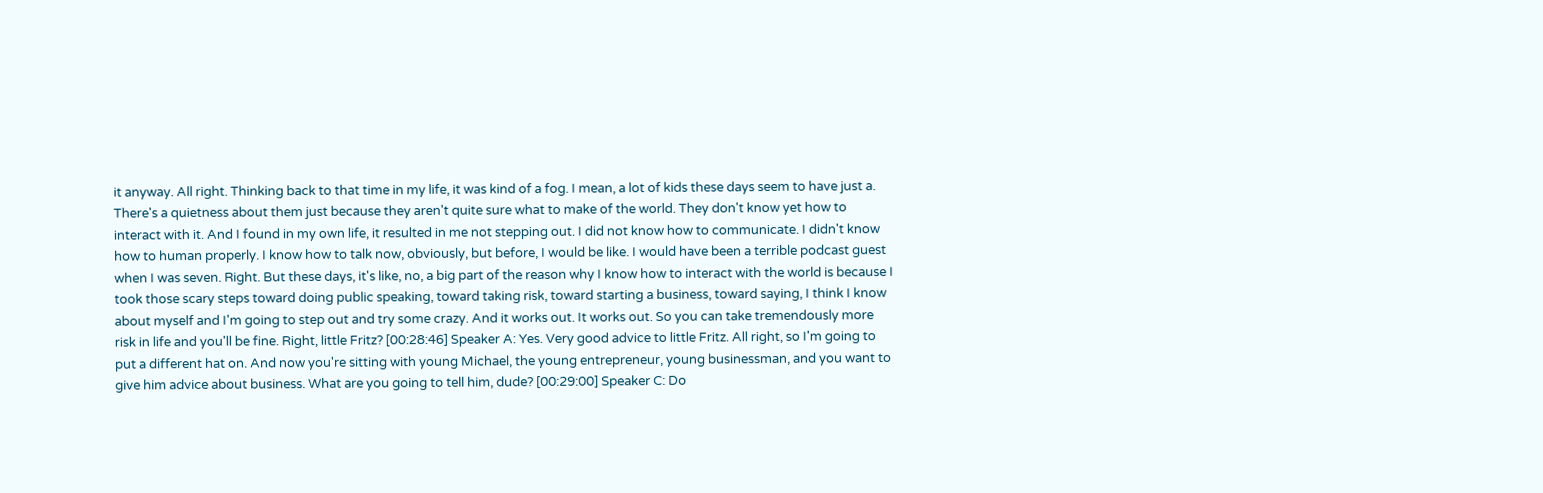it anyway. All right. Thinking back to that time in my life, it was kind of a fog. I mean, a lot of kids these days seem to have just a. There's a quietness about them just because they aren't quite sure what to make of the world. They don't know yet how to interact with it. And I found in my own life, it resulted in me not stepping out. I did not know how to communicate. I didn't know how to human properly. I know how to talk now, obviously, but before, I would be like. I would have been a terrible podcast guest when I was seven. Right. But these days, it's like, no, a big part of the reason why I know how to interact with the world is because I took those scary steps toward doing public speaking, toward taking risk, toward starting a business, toward saying, I think I know about myself and I'm going to step out and try some crazy. And it works out. It works out. So you can take tremendously more risk in life and you'll be fine. Right, little Fritz? [00:28:46] Speaker A: Yes. Very good advice to little Fritz. All right, so I'm going to put a different hat on. And now you're sitting with young Michael, the young entrepreneur, young businessman, and you want to give him advice about business. What are you going to tell him, dude? [00:29:00] Speaker C: Do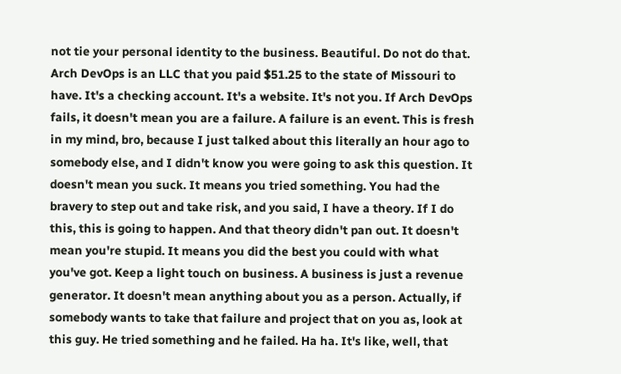not tie your personal identity to the business. Beautiful. Do not do that. Arch DevOps is an LLC that you paid $51.25 to the state of Missouri to have. It's a checking account. It's a website. It's not you. If Arch DevOps fails, it doesn't mean you are a failure. A failure is an event. This is fresh in my mind, bro, because I just talked about this literally an hour ago to somebody else, and I didn't know you were going to ask this question. It doesn't mean you suck. It means you tried something. You had the bravery to step out and take risk, and you said, I have a theory. If I do this, this is going to happen. And that theory didn't pan out. It doesn't mean you're stupid. It means you did the best you could with what you've got. Keep a light touch on business. A business is just a revenue generator. It doesn't mean anything about you as a person. Actually, if somebody wants to take that failure and project that on you as, look at this guy. He tried something and he failed. Ha ha. It's like, well, that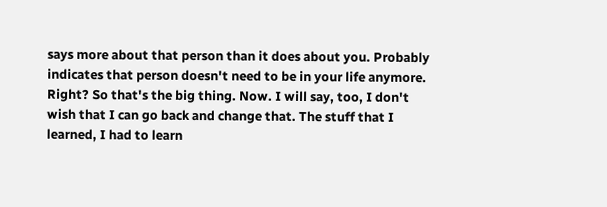says more about that person than it does about you. Probably indicates that person doesn't need to be in your life anymore. Right? So that's the big thing. Now. I will say, too, I don't wish that I can go back and change that. The stuff that I learned, I had to learn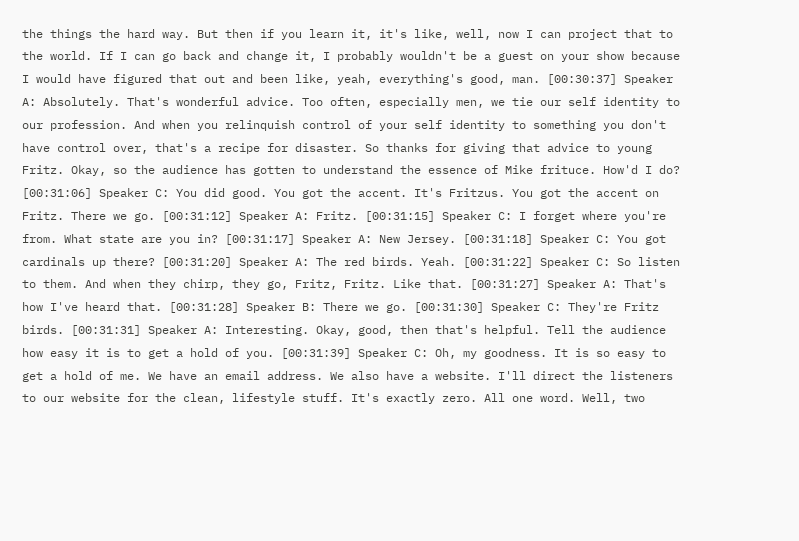the things the hard way. But then if you learn it, it's like, well, now I can project that to the world. If I can go back and change it, I probably wouldn't be a guest on your show because I would have figured that out and been like, yeah, everything's good, man. [00:30:37] Speaker A: Absolutely. That's wonderful advice. Too often, especially men, we tie our self identity to our profession. And when you relinquish control of your self identity to something you don't have control over, that's a recipe for disaster. So thanks for giving that advice to young Fritz. Okay, so the audience has gotten to understand the essence of Mike frituce. How'd I do? [00:31:06] Speaker C: You did good. You got the accent. It's Fritzus. You got the accent on Fritz. There we go. [00:31:12] Speaker A: Fritz. [00:31:15] Speaker C: I forget where you're from. What state are you in? [00:31:17] Speaker A: New Jersey. [00:31:18] Speaker C: You got cardinals up there? [00:31:20] Speaker A: The red birds. Yeah. [00:31:22] Speaker C: So listen to them. And when they chirp, they go, Fritz, Fritz. Like that. [00:31:27] Speaker A: That's how I've heard that. [00:31:28] Speaker B: There we go. [00:31:30] Speaker C: They're Fritz birds. [00:31:31] Speaker A: Interesting. Okay, good, then that's helpful. Tell the audience how easy it is to get a hold of you. [00:31:39] Speaker C: Oh, my goodness. It is so easy to get a hold of me. We have an email address. We also have a website. I'll direct the listeners to our website for the clean, lifestyle stuff. It's exactly zero. All one word. Well, two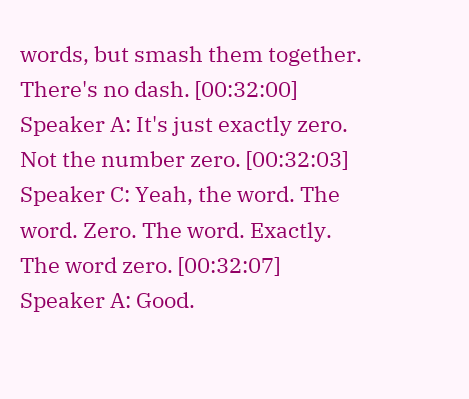words, but smash them together. There's no dash. [00:32:00] Speaker A: It's just exactly zero. Not the number zero. [00:32:03] Speaker C: Yeah, the word. The word. Zero. The word. Exactly. The word zero. [00:32:07] Speaker A: Good.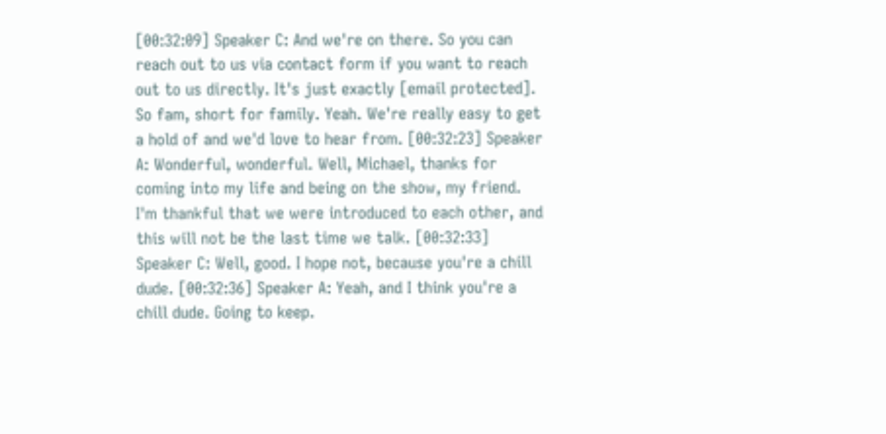[00:32:09] Speaker C: And we're on there. So you can reach out to us via contact form if you want to reach out to us directly. It's just exactly [email protected]. So fam, short for family. Yeah. We're really easy to get a hold of and we'd love to hear from. [00:32:23] Speaker A: Wonderful, wonderful. Well, Michael, thanks for coming into my life and being on the show, my friend. I'm thankful that we were introduced to each other, and this will not be the last time we talk. [00:32:33] Speaker C: Well, good. I hope not, because you're a chill dude. [00:32:36] Speaker A: Yeah, and I think you're a chill dude. Going to keep.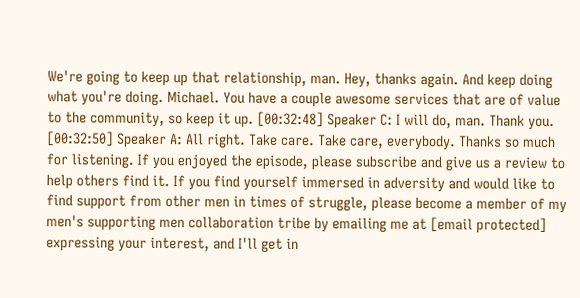We're going to keep up that relationship, man. Hey, thanks again. And keep doing what you're doing. Michael. You have a couple awesome services that are of value to the community, so keep it up. [00:32:48] Speaker C: I will do, man. Thank you. [00:32:50] Speaker A: All right. Take care. Take care, everybody. Thanks so much for listening. If you enjoyed the episode, please subscribe and give us a review to help others find it. If you find yourself immersed in adversity and would like to find support from other men in times of struggle, please become a member of my men's supporting men collaboration tribe by emailing me at [email protected] expressing your interest, and I'll get in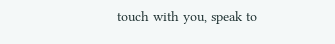touch with you, speak to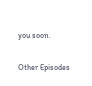you soon.

Other Episodes